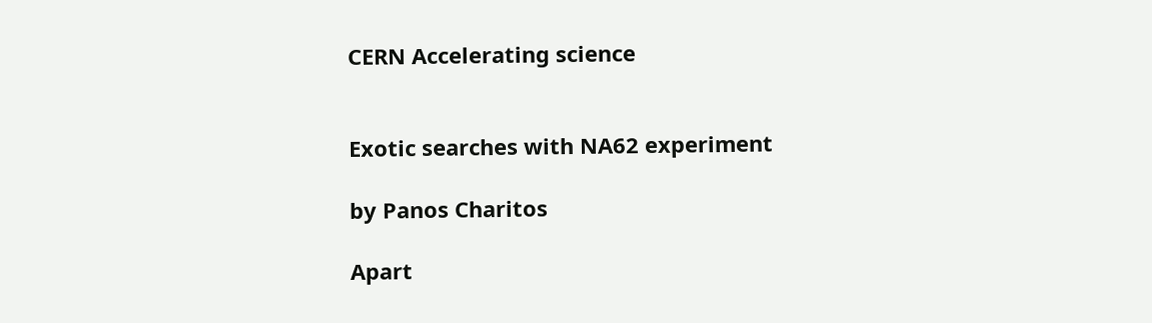CERN Accelerating science


Exotic searches with NA62 experiment

by Panos Charitos

Apart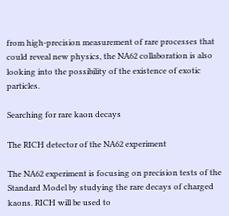from high-precision measurement of rare processes that could reveal new physics, the NA62 collaboration is also looking into the possibility of the existence of exotic particles.

Searching for rare kaon decays

The RICH detector of the NA62 experiment

The NA62 experiment is focusing on precision tests of the Standard Model by studying the rare decays of charged kaons. RICH will be used to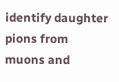identify daughter pions from muons and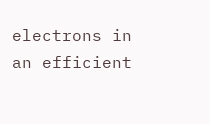electrons in an efficient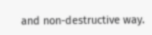and non-destructive way.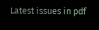Latest issues in pdf